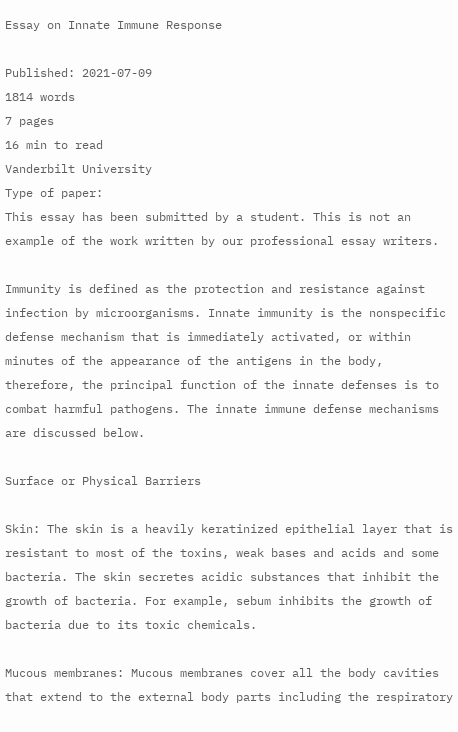Essay on Innate Immune Response

Published: 2021-07-09
1814 words
7 pages
16 min to read
Vanderbilt University
Type of paper:
This essay has been submitted by a student. This is not an example of the work written by our professional essay writers.

Immunity is defined as the protection and resistance against infection by microorganisms. Innate immunity is the nonspecific defense mechanism that is immediately activated, or within minutes of the appearance of the antigens in the body, therefore, the principal function of the innate defenses is to combat harmful pathogens. The innate immune defense mechanisms are discussed below.

Surface or Physical Barriers

Skin: The skin is a heavily keratinized epithelial layer that is resistant to most of the toxins, weak bases and acids and some bacteria. The skin secretes acidic substances that inhibit the growth of bacteria. For example, sebum inhibits the growth of bacteria due to its toxic chemicals.

Mucous membranes: Mucous membranes cover all the body cavities that extend to the external body parts including the respiratory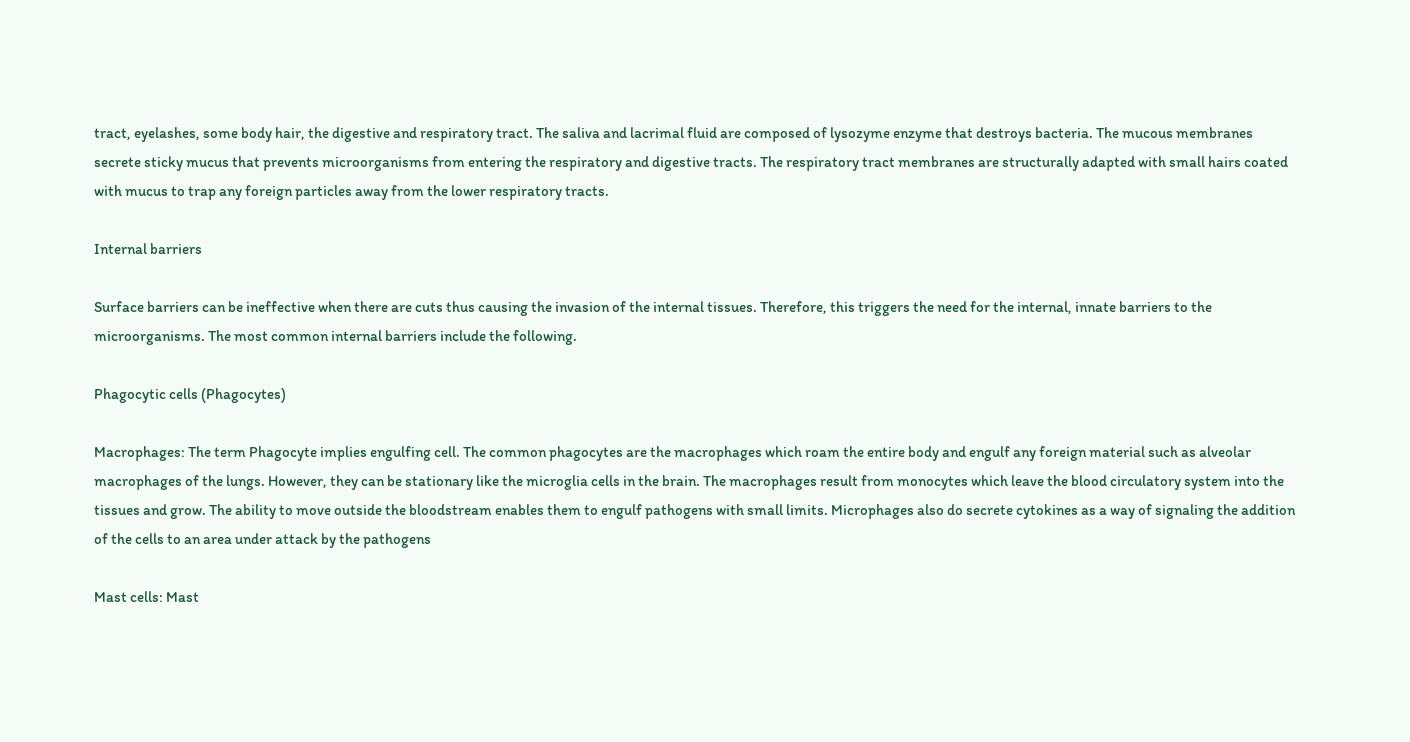tract, eyelashes, some body hair, the digestive and respiratory tract. The saliva and lacrimal fluid are composed of lysozyme enzyme that destroys bacteria. The mucous membranes secrete sticky mucus that prevents microorganisms from entering the respiratory and digestive tracts. The respiratory tract membranes are structurally adapted with small hairs coated with mucus to trap any foreign particles away from the lower respiratory tracts.

Internal barriers

Surface barriers can be ineffective when there are cuts thus causing the invasion of the internal tissues. Therefore, this triggers the need for the internal, innate barriers to the microorganisms. The most common internal barriers include the following.

Phagocytic cells (Phagocytes)

Macrophages: The term Phagocyte implies engulfing cell. The common phagocytes are the macrophages which roam the entire body and engulf any foreign material such as alveolar macrophages of the lungs. However, they can be stationary like the microglia cells in the brain. The macrophages result from monocytes which leave the blood circulatory system into the tissues and grow. The ability to move outside the bloodstream enables them to engulf pathogens with small limits. Microphages also do secrete cytokines as a way of signaling the addition of the cells to an area under attack by the pathogens

Mast cells: Mast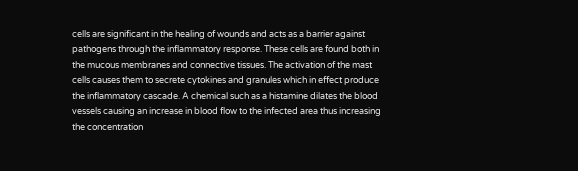cells are significant in the healing of wounds and acts as a barrier against pathogens through the inflammatory response. These cells are found both in the mucous membranes and connective tissues. The activation of the mast cells causes them to secrete cytokines and granules which in effect produce the inflammatory cascade. A chemical such as a histamine dilates the blood vessels causing an increase in blood flow to the infected area thus increasing the concentration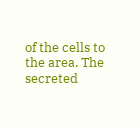of the cells to the area. The secreted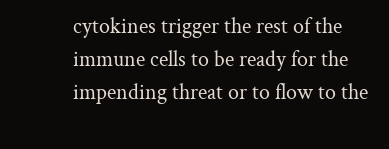cytokines trigger the rest of the immune cells to be ready for the impending threat or to flow to the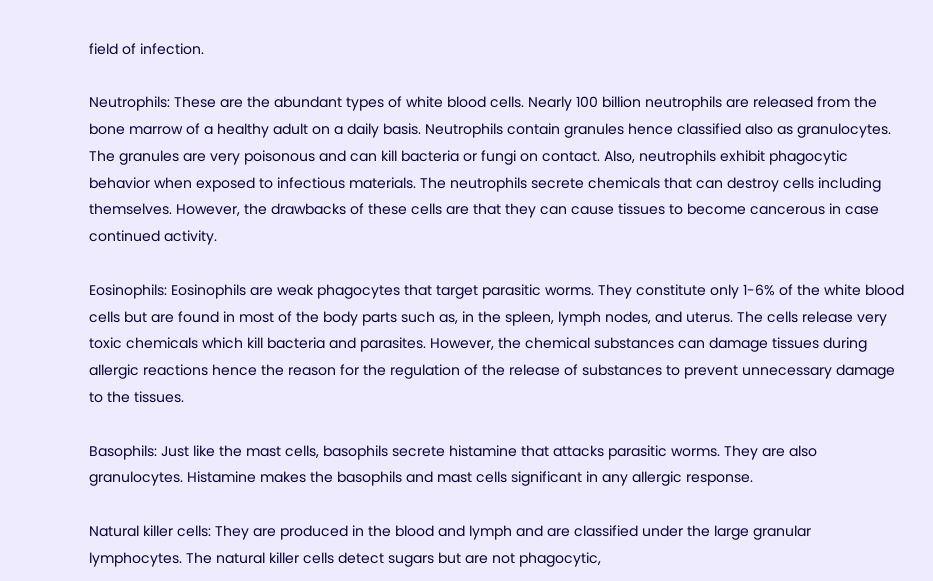field of infection.

Neutrophils: These are the abundant types of white blood cells. Nearly 100 billion neutrophils are released from the bone marrow of a healthy adult on a daily basis. Neutrophils contain granules hence classified also as granulocytes. The granules are very poisonous and can kill bacteria or fungi on contact. Also, neutrophils exhibit phagocytic behavior when exposed to infectious materials. The neutrophils secrete chemicals that can destroy cells including themselves. However, the drawbacks of these cells are that they can cause tissues to become cancerous in case continued activity.

Eosinophils: Eosinophils are weak phagocytes that target parasitic worms. They constitute only 1-6% of the white blood cells but are found in most of the body parts such as, in the spleen, lymph nodes, and uterus. The cells release very toxic chemicals which kill bacteria and parasites. However, the chemical substances can damage tissues during allergic reactions hence the reason for the regulation of the release of substances to prevent unnecessary damage to the tissues.

Basophils: Just like the mast cells, basophils secrete histamine that attacks parasitic worms. They are also granulocytes. Histamine makes the basophils and mast cells significant in any allergic response.

Natural killer cells: They are produced in the blood and lymph and are classified under the large granular lymphocytes. The natural killer cells detect sugars but are not phagocytic,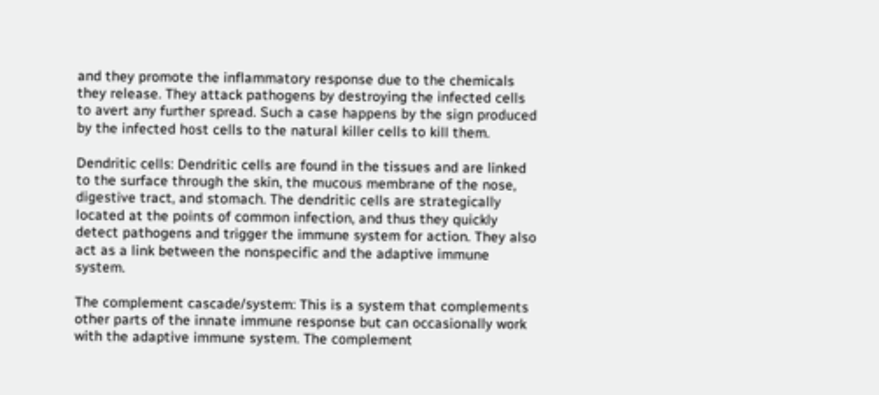and they promote the inflammatory response due to the chemicals they release. They attack pathogens by destroying the infected cells to avert any further spread. Such a case happens by the sign produced by the infected host cells to the natural killer cells to kill them.

Dendritic cells: Dendritic cells are found in the tissues and are linked to the surface through the skin, the mucous membrane of the nose, digestive tract, and stomach. The dendritic cells are strategically located at the points of common infection, and thus they quickly detect pathogens and trigger the immune system for action. They also act as a link between the nonspecific and the adaptive immune system.

The complement cascade/system: This is a system that complements other parts of the innate immune response but can occasionally work with the adaptive immune system. The complement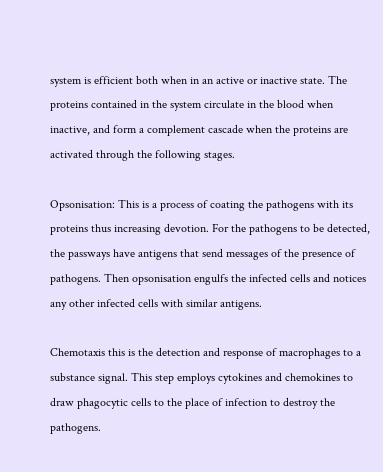system is efficient both when in an active or inactive state. The proteins contained in the system circulate in the blood when inactive, and form a complement cascade when the proteins are activated through the following stages.

Opsonisation: This is a process of coating the pathogens with its proteins thus increasing devotion. For the pathogens to be detected, the passways have antigens that send messages of the presence of pathogens. Then opsonisation engulfs the infected cells and notices any other infected cells with similar antigens.

Chemotaxis this is the detection and response of macrophages to a substance signal. This step employs cytokines and chemokines to draw phagocytic cells to the place of infection to destroy the pathogens.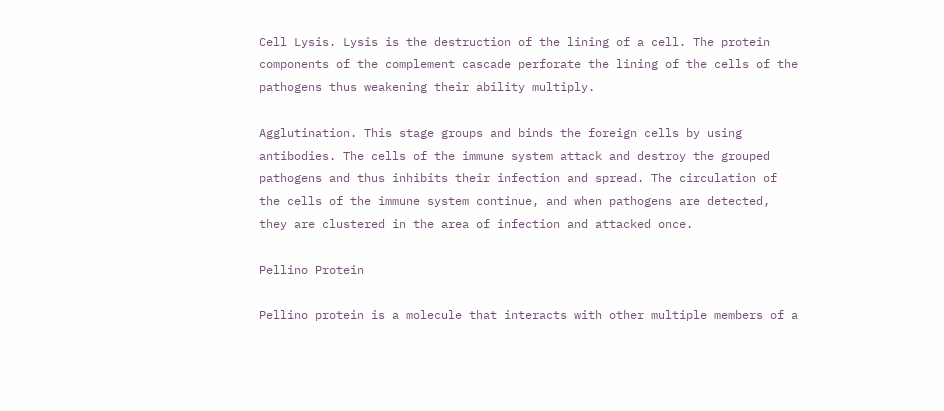Cell Lysis. Lysis is the destruction of the lining of a cell. The protein components of the complement cascade perforate the lining of the cells of the pathogens thus weakening their ability multiply.

Agglutination. This stage groups and binds the foreign cells by using antibodies. The cells of the immune system attack and destroy the grouped pathogens and thus inhibits their infection and spread. The circulation of the cells of the immune system continue, and when pathogens are detected, they are clustered in the area of infection and attacked once.

Pellino Protein

Pellino protein is a molecule that interacts with other multiple members of a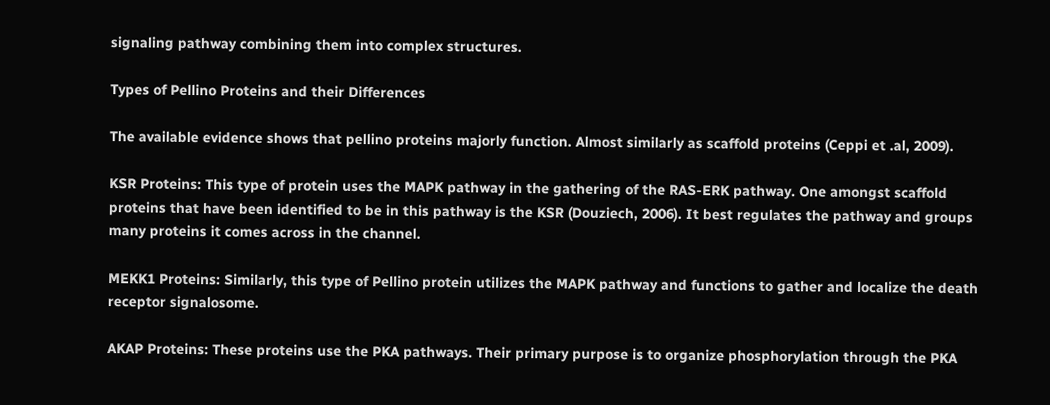signaling pathway combining them into complex structures.

Types of Pellino Proteins and their Differences

The available evidence shows that pellino proteins majorly function. Almost similarly as scaffold proteins (Ceppi et .al, 2009).

KSR Proteins: This type of protein uses the MAPK pathway in the gathering of the RAS-ERK pathway. One amongst scaffold proteins that have been identified to be in this pathway is the KSR (Douziech, 2006). It best regulates the pathway and groups many proteins it comes across in the channel.

MEKK1 Proteins: Similarly, this type of Pellino protein utilizes the MAPK pathway and functions to gather and localize the death receptor signalosome.

AKAP Proteins: These proteins use the PKA pathways. Their primary purpose is to organize phosphorylation through the PKA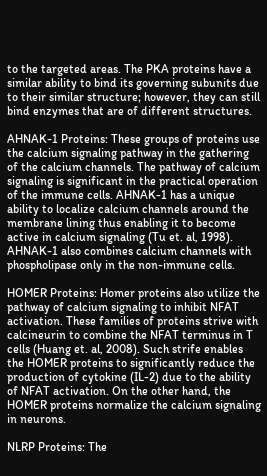to the targeted areas. The PKA proteins have a similar ability to bind its governing subunits due to their similar structure; however, they can still bind enzymes that are of different structures.

AHNAK-1 Proteins: These groups of proteins use the calcium signaling pathway in the gathering of the calcium channels. The pathway of calcium signaling is significant in the practical operation of the immune cells. AHNAK-1 has a unique ability to localize calcium channels around the membrane lining thus enabling it to become active in calcium signaling (Tu et. al, 1998). AHNAK-1 also combines calcium channels with phospholipase only in the non-immune cells.

HOMER Proteins: Homer proteins also utilize the pathway of calcium signaling to inhibit NFAT activation. These families of proteins strive with calcineurin to combine the NFAT terminus in T cells (Huang et. al, 2008). Such strife enables the HOMER proteins to significantly reduce the production of cytokine (IL-2) due to the ability of NFAT activation. On the other hand, the HOMER proteins normalize the calcium signaling in neurons.

NLRP Proteins: The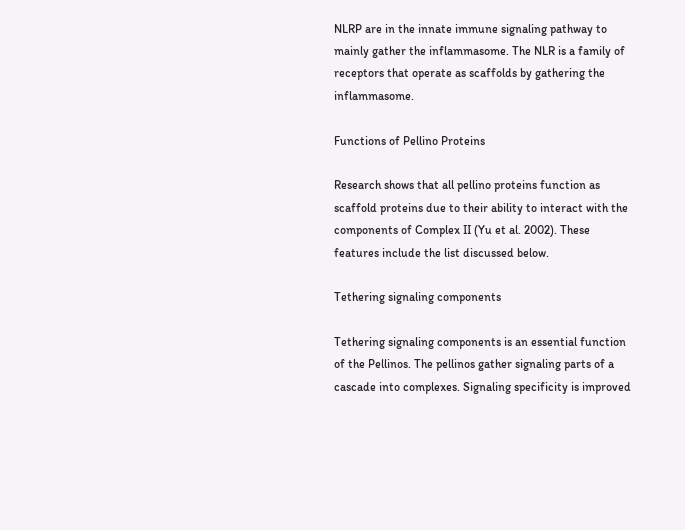NLRP are in the innate immune signaling pathway to mainly gather the inflammasome. The NLR is a family of receptors that operate as scaffolds by gathering the inflammasome.

Functions of Pellino Proteins

Research shows that all pellino proteins function as scaffold proteins due to their ability to interact with the components of Complex II (Yu et al. 2002). These features include the list discussed below.

Tethering signaling components

Tethering signaling components is an essential function of the Pellinos. The pellinos gather signaling parts of a cascade into complexes. Signaling specificity is improved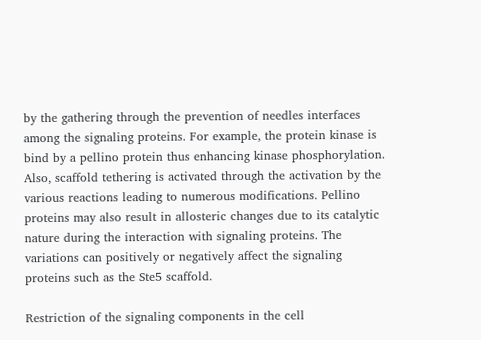by the gathering through the prevention of needles interfaces among the signaling proteins. For example, the protein kinase is bind by a pellino protein thus enhancing kinase phosphorylation. Also, scaffold tethering is activated through the activation by the various reactions leading to numerous modifications. Pellino proteins may also result in allosteric changes due to its catalytic nature during the interaction with signaling proteins. The variations can positively or negatively affect the signaling proteins such as the Ste5 scaffold.

Restriction of the signaling components in the cell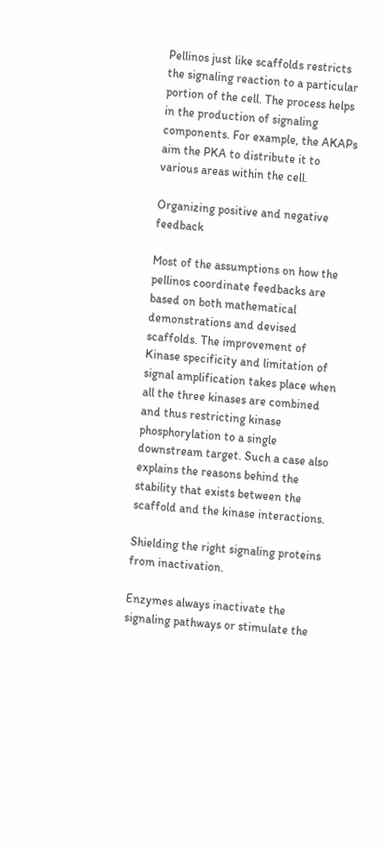Pellinos just like scaffolds restricts the signaling reaction to a particular portion of the cell. The process helps in the production of signaling components. For example, the AKAPs aim the PKA to distribute it to various areas within the cell.

Organizing positive and negative feedback

Most of the assumptions on how the pellinos coordinate feedbacks are based on both mathematical demonstrations and devised scaffolds. The improvement of Kinase specificity and limitation of signal amplification takes place when all the three kinases are combined and thus restricting kinase phosphorylation to a single downstream target. Such a case also explains the reasons behind the stability that exists between the scaffold and the kinase interactions.

Shielding the right signaling proteins from inactivation.

Enzymes always inactivate the signaling pathways or stimulate the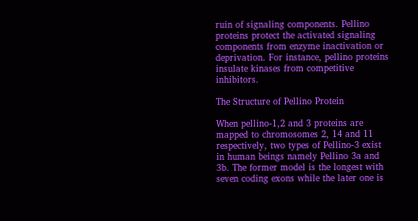ruin of signaling components. Pellino proteins protect the activated signaling components from enzyme inactivation or deprivation. For instance, pellino proteins insulate kinases from competitive inhibitors.

The Structure of Pellino Protein

When pellino-1,2 and 3 proteins are mapped to chromosomes 2, 14 and 11 respectively, two types of Pellino-3 exist in human beings namely Pellino 3a and 3b. The former model is the longest with seven coding exons while the later one is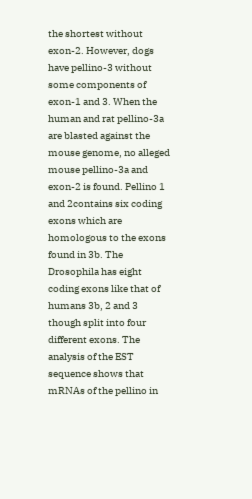the shortest without exon-2. However, dogs have pellino-3 without some components of exon-1 and 3. When the human and rat pellino-3a are blasted against the mouse genome, no alleged mouse pellino-3a and exon-2 is found. Pellino 1 and 2contains six coding exons which are homologous to the exons found in 3b. The Drosophila has eight coding exons like that of humans 3b, 2 and 3 though split into four different exons. The analysis of the EST sequence shows that mRNAs of the pellino in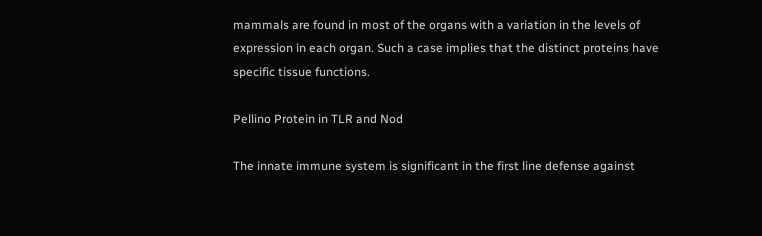mammals are found in most of the organs with a variation in the levels of expression in each organ. Such a case implies that the distinct proteins have specific tissue functions.

Pellino Protein in TLR and Nod

The innate immune system is significant in the first line defense against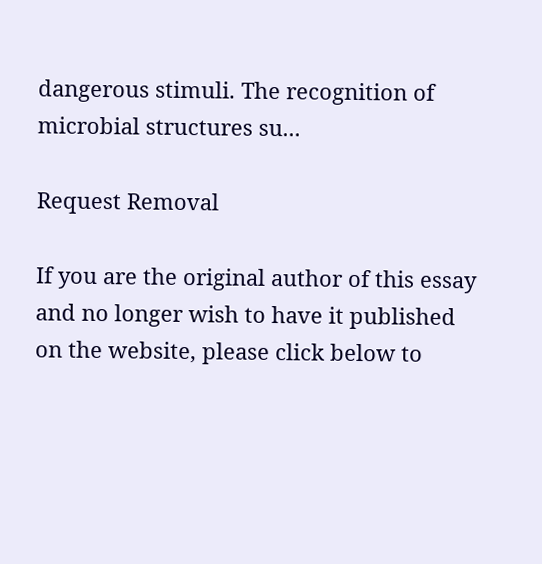dangerous stimuli. The recognition of microbial structures su...

Request Removal

If you are the original author of this essay and no longer wish to have it published on the website, please click below to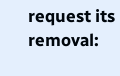request its removal: